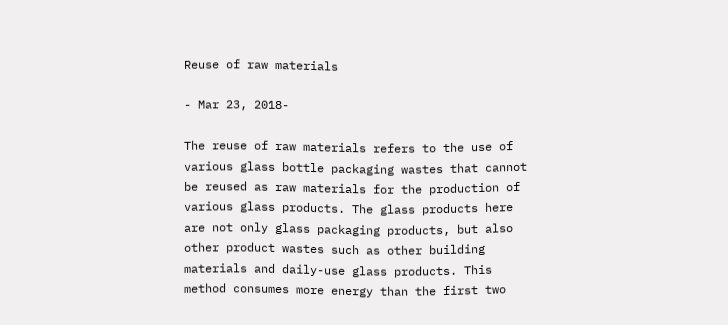Reuse of raw materials

- Mar 23, 2018-

The reuse of raw materials refers to the use of various glass bottle packaging wastes that cannot be reused as raw materials for the production of various glass products. The glass products here are not only glass packaging products, but also other product wastes such as other building materials and daily-use glass products. This method consumes more energy than the first two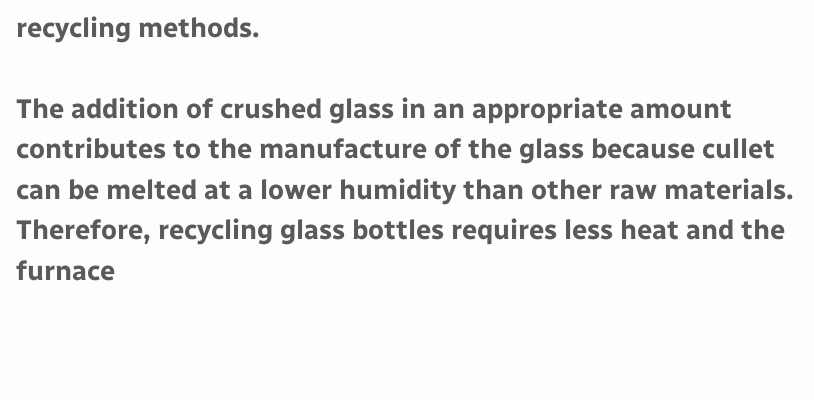recycling methods.

The addition of crushed glass in an appropriate amount contributes to the manufacture of the glass because cullet can be melted at a lower humidity than other raw materials. Therefore, recycling glass bottles requires less heat and the furnace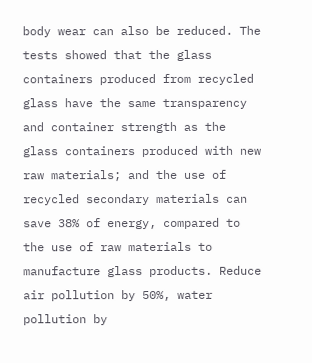body wear can also be reduced. The tests showed that the glass containers produced from recycled glass have the same transparency and container strength as the glass containers produced with new raw materials; and the use of recycled secondary materials can save 38% of energy, compared to the use of raw materials to manufacture glass products. Reduce air pollution by 50%, water pollution by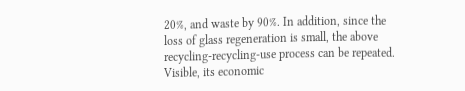20%, and waste by 90%. In addition, since the loss of glass regeneration is small, the above recycling-recycling-use process can be repeated. Visible, its economic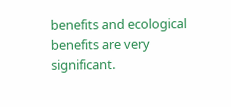benefits and ecological benefits are very significant.